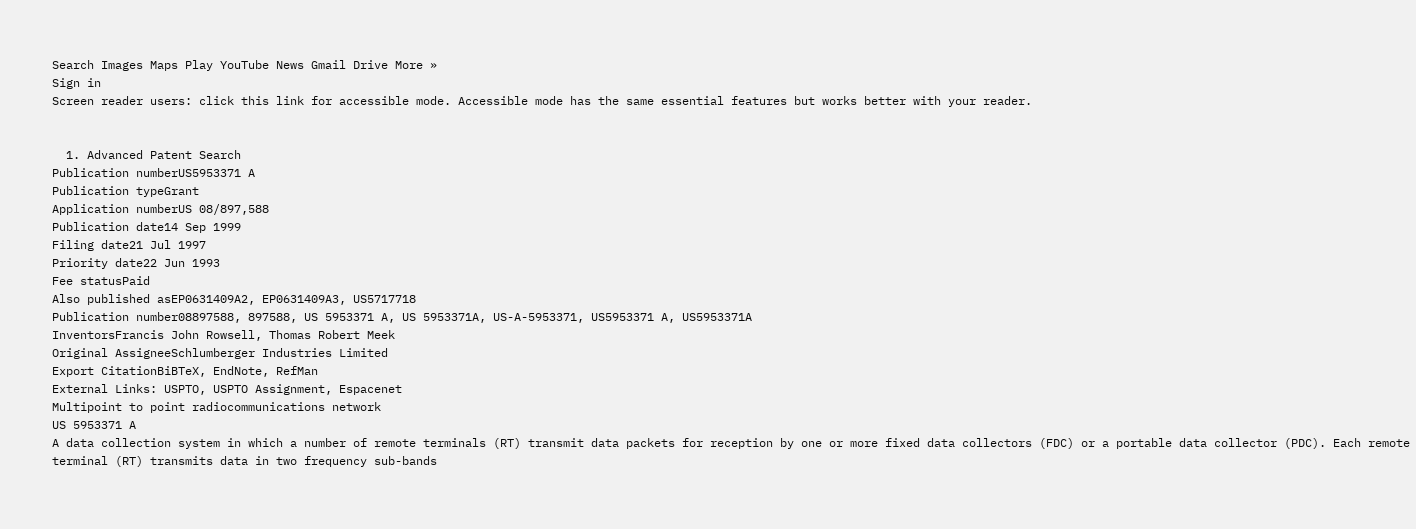Search Images Maps Play YouTube News Gmail Drive More »
Sign in
Screen reader users: click this link for accessible mode. Accessible mode has the same essential features but works better with your reader.


  1. Advanced Patent Search
Publication numberUS5953371 A
Publication typeGrant
Application numberUS 08/897,588
Publication date14 Sep 1999
Filing date21 Jul 1997
Priority date22 Jun 1993
Fee statusPaid
Also published asEP0631409A2, EP0631409A3, US5717718
Publication number08897588, 897588, US 5953371 A, US 5953371A, US-A-5953371, US5953371 A, US5953371A
InventorsFrancis John Rowsell, Thomas Robert Meek
Original AssigneeSchlumberger Industries Limited
Export CitationBiBTeX, EndNote, RefMan
External Links: USPTO, USPTO Assignment, Espacenet
Multipoint to point radiocommunications network
US 5953371 A
A data collection system in which a number of remote terminals (RT) transmit data packets for reception by one or more fixed data collectors (FDC) or a portable data collector (PDC). Each remote terminal (RT) transmits data in two frequency sub-bands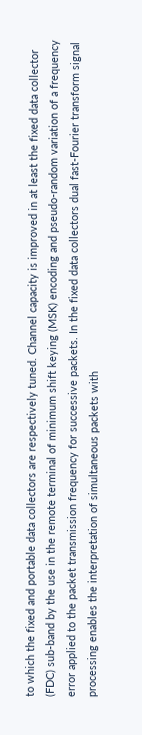to which the fixed and portable data collectors are respectively tuned. Channel capacity is improved in at least the fixed data collector (FDC) sub-band by the use in the remote terminal of minimum shift keying (MSK) encoding and pseudo-random variation of a frequency error applied to the packet transmission frequency for successive packets. In the fixed data collectors dual fast-Fourier transform signal processing enables the interpretation of simultaneous packets with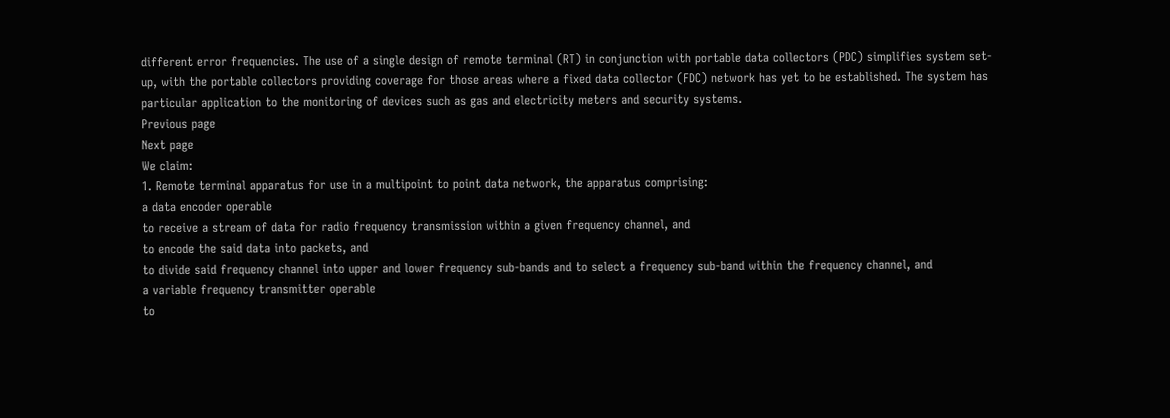different error frequencies. The use of a single design of remote terminal (RT) in conjunction with portable data collectors (PDC) simplifies system set-up, with the portable collectors providing coverage for those areas where a fixed data collector (FDC) network has yet to be established. The system has particular application to the monitoring of devices such as gas and electricity meters and security systems.
Previous page
Next page
We claim:
1. Remote terminal apparatus for use in a multipoint to point data network, the apparatus comprising:
a data encoder operable
to receive a stream of data for radio frequency transmission within a given frequency channel, and
to encode the said data into packets, and
to divide said frequency channel into upper and lower frequency sub-bands and to select a frequency sub-band within the frequency channel, and
a variable frequency transmitter operable
to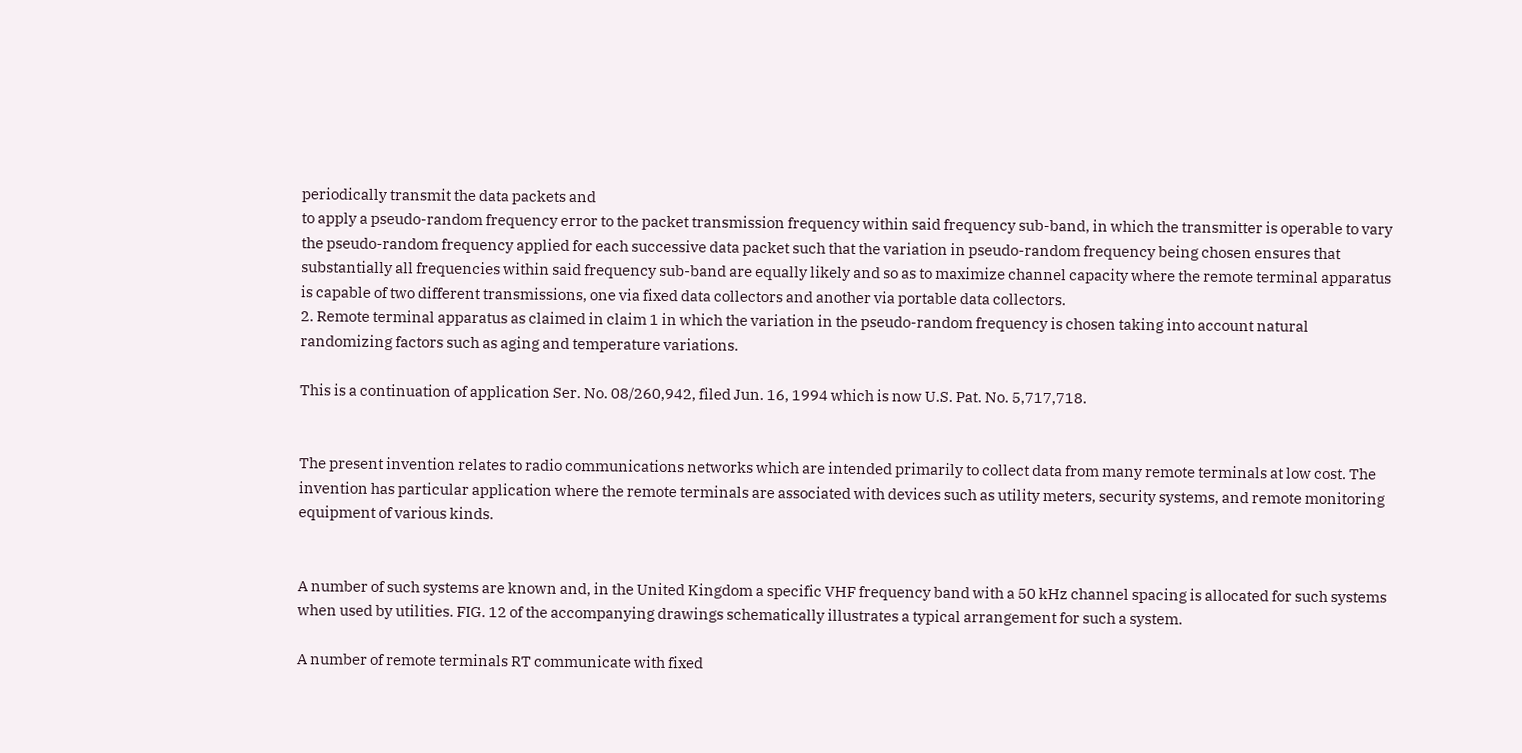periodically transmit the data packets and
to apply a pseudo-random frequency error to the packet transmission frequency within said frequency sub-band, in which the transmitter is operable to vary the pseudo-random frequency applied for each successive data packet such that the variation in pseudo-random frequency being chosen ensures that substantially all frequencies within said frequency sub-band are equally likely and so as to maximize channel capacity where the remote terminal apparatus is capable of two different transmissions, one via fixed data collectors and another via portable data collectors.
2. Remote terminal apparatus as claimed in claim 1 in which the variation in the pseudo-random frequency is chosen taking into account natural randomizing factors such as aging and temperature variations.

This is a continuation of application Ser. No. 08/260,942, filed Jun. 16, 1994 which is now U.S. Pat. No. 5,717,718.


The present invention relates to radio communications networks which are intended primarily to collect data from many remote terminals at low cost. The invention has particular application where the remote terminals are associated with devices such as utility meters, security systems, and remote monitoring equipment of various kinds.


A number of such systems are known and, in the United Kingdom a specific VHF frequency band with a 50 kHz channel spacing is allocated for such systems when used by utilities. FIG. 12 of the accompanying drawings schematically illustrates a typical arrangement for such a system.

A number of remote terminals RT communicate with fixed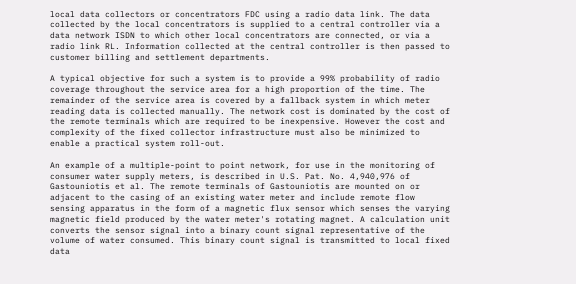local data collectors or concentrators FDC using a radio data link. The data collected by the local concentrators is supplied to a central controller via a data network ISDN to which other local concentrators are connected, or via a radio link RL. Information collected at the central controller is then passed to customer billing and settlement departments.

A typical objective for such a system is to provide a 99% probability of radio coverage throughout the service area for a high proportion of the time. The remainder of the service area is covered by a fallback system in which meter reading data is collected manually. The network cost is dominated by the cost of the remote terminals which are required to be inexpensive. However the cost and complexity of the fixed collector infrastructure must also be minimized to enable a practical system roll-out.

An example of a multiple-point to point network, for use in the monitoring of consumer water supply meters, is described in U.S. Pat. No. 4,940,976 of Gastouniotis et al. The remote terminals of Gastouniotis are mounted on or adjacent to the casing of an existing water meter and include remote flow sensing apparatus in the form of a magnetic flux sensor which senses the varying magnetic field produced by the water meter's rotating magnet. A calculation unit converts the sensor signal into a binary count signal representative of the volume of water consumed. This binary count signal is transmitted to local fixed data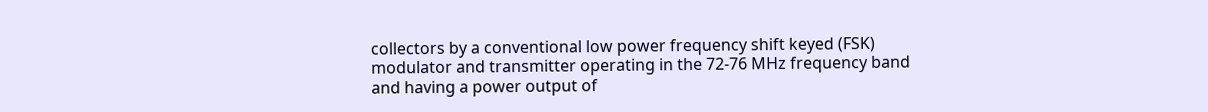collectors by a conventional low power frequency shift keyed (FSK) modulator and transmitter operating in the 72-76 MHz frequency band and having a power output of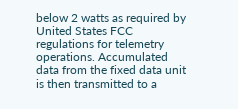below 2 watts as required by United States FCC regulations for telemetry operations. Accumulated data from the fixed data unit is then transmitted to a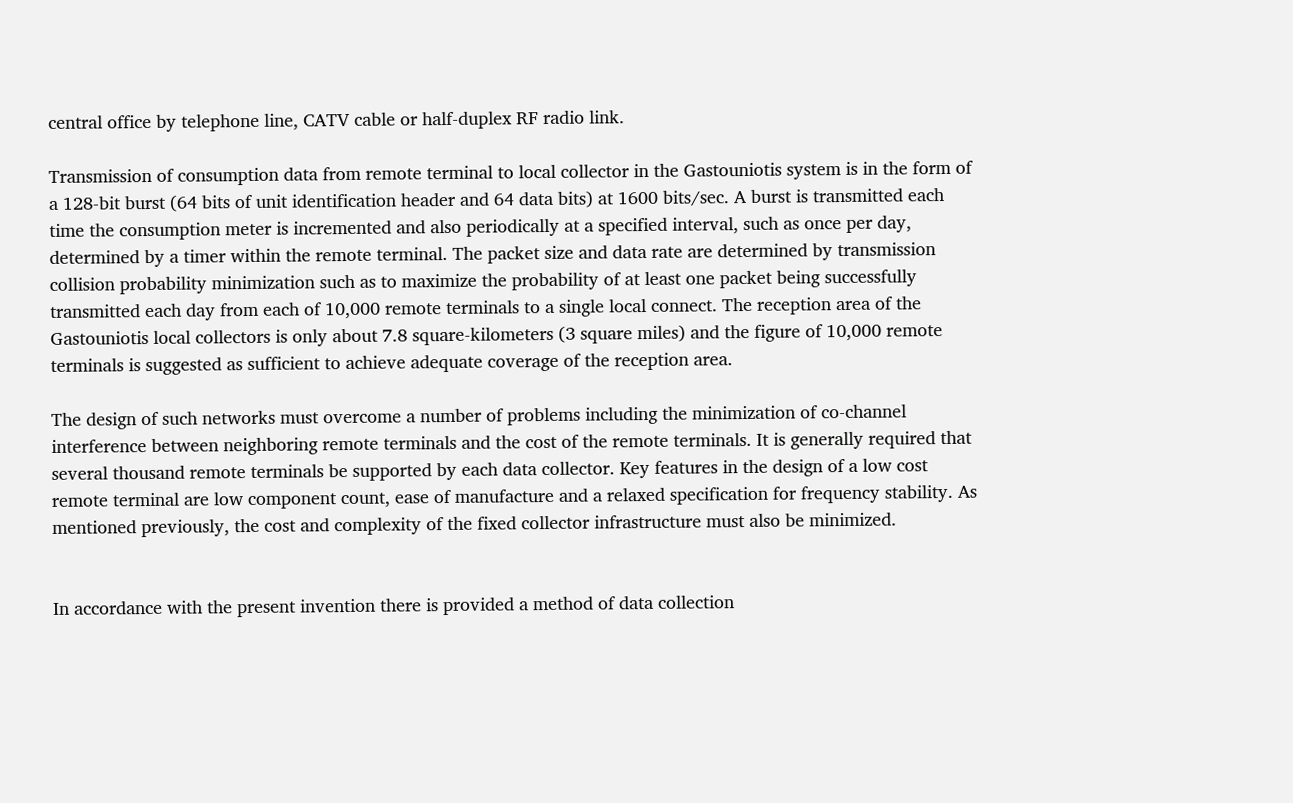central office by telephone line, CATV cable or half-duplex RF radio link.

Transmission of consumption data from remote terminal to local collector in the Gastouniotis system is in the form of a 128-bit burst (64 bits of unit identification header and 64 data bits) at 1600 bits/sec. A burst is transmitted each time the consumption meter is incremented and also periodically at a specified interval, such as once per day, determined by a timer within the remote terminal. The packet size and data rate are determined by transmission collision probability minimization such as to maximize the probability of at least one packet being successfully transmitted each day from each of 10,000 remote terminals to a single local connect. The reception area of the Gastouniotis local collectors is only about 7.8 square-kilometers (3 square miles) and the figure of 10,000 remote terminals is suggested as sufficient to achieve adequate coverage of the reception area.

The design of such networks must overcome a number of problems including the minimization of co-channel interference between neighboring remote terminals and the cost of the remote terminals. It is generally required that several thousand remote terminals be supported by each data collector. Key features in the design of a low cost remote terminal are low component count, ease of manufacture and a relaxed specification for frequency stability. As mentioned previously, the cost and complexity of the fixed collector infrastructure must also be minimized.


In accordance with the present invention there is provided a method of data collection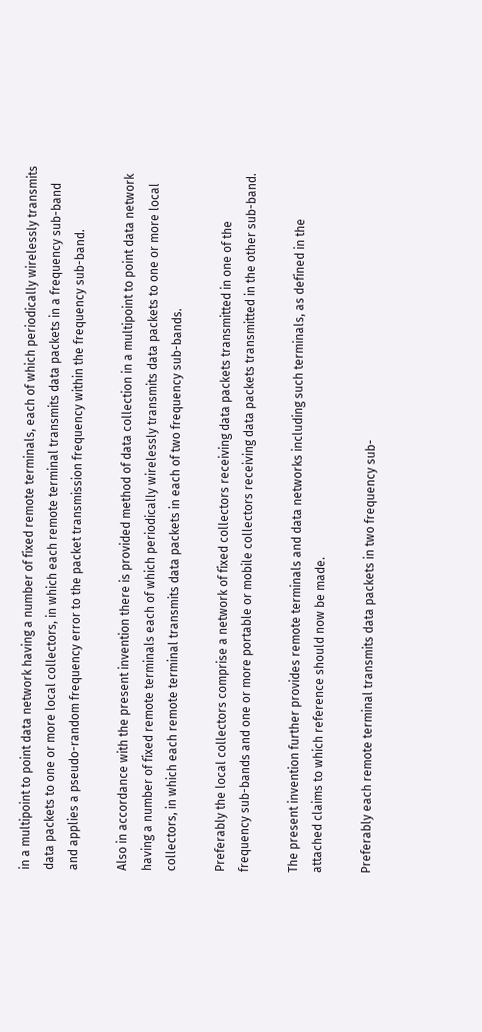in a multipoint to point data network having a number of fixed remote terminals, each of which periodically wirelessly transmits data packets to one or more local collectors, in which each remote terminal transmits data packets in a frequency sub-band and applies a pseudo-random frequency error to the packet transmission frequency within the frequency sub-band.

Also in accordance with the present invention there is provided method of data collection in a multipoint to point data network having a number of fixed remote terminals each of which periodically wirelessly transmits data packets to one or more local collectors, in which each remote terminal transmits data packets in each of two frequency sub-bands.

Preferably the local collectors comprise a network of fixed collectors receiving data packets transmitted in one of the frequency sub-bands and one or more portable or mobile collectors receiving data packets transmitted in the other sub-band.

The present invention further provides remote terminals and data networks including such terminals, as defined in the attached claims to which reference should now be made.

Preferably each remote terminal transmits data packets in two frequency sub-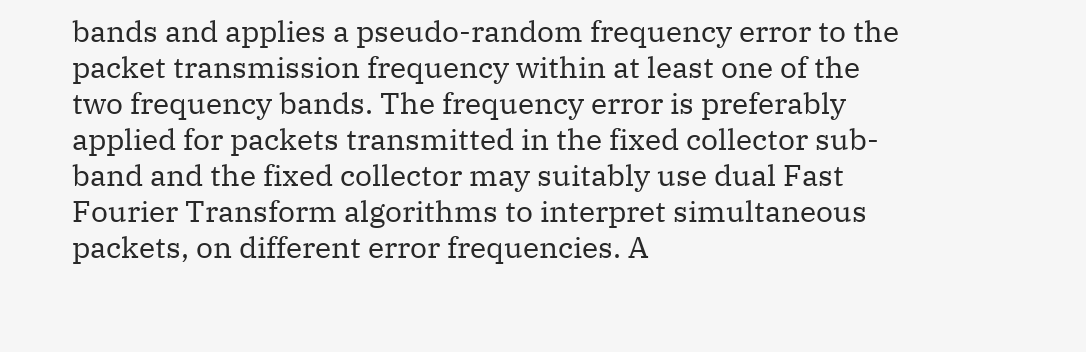bands and applies a pseudo-random frequency error to the packet transmission frequency within at least one of the two frequency bands. The frequency error is preferably applied for packets transmitted in the fixed collector sub-band and the fixed collector may suitably use dual Fast Fourier Transform algorithms to interpret simultaneous packets, on different error frequencies. A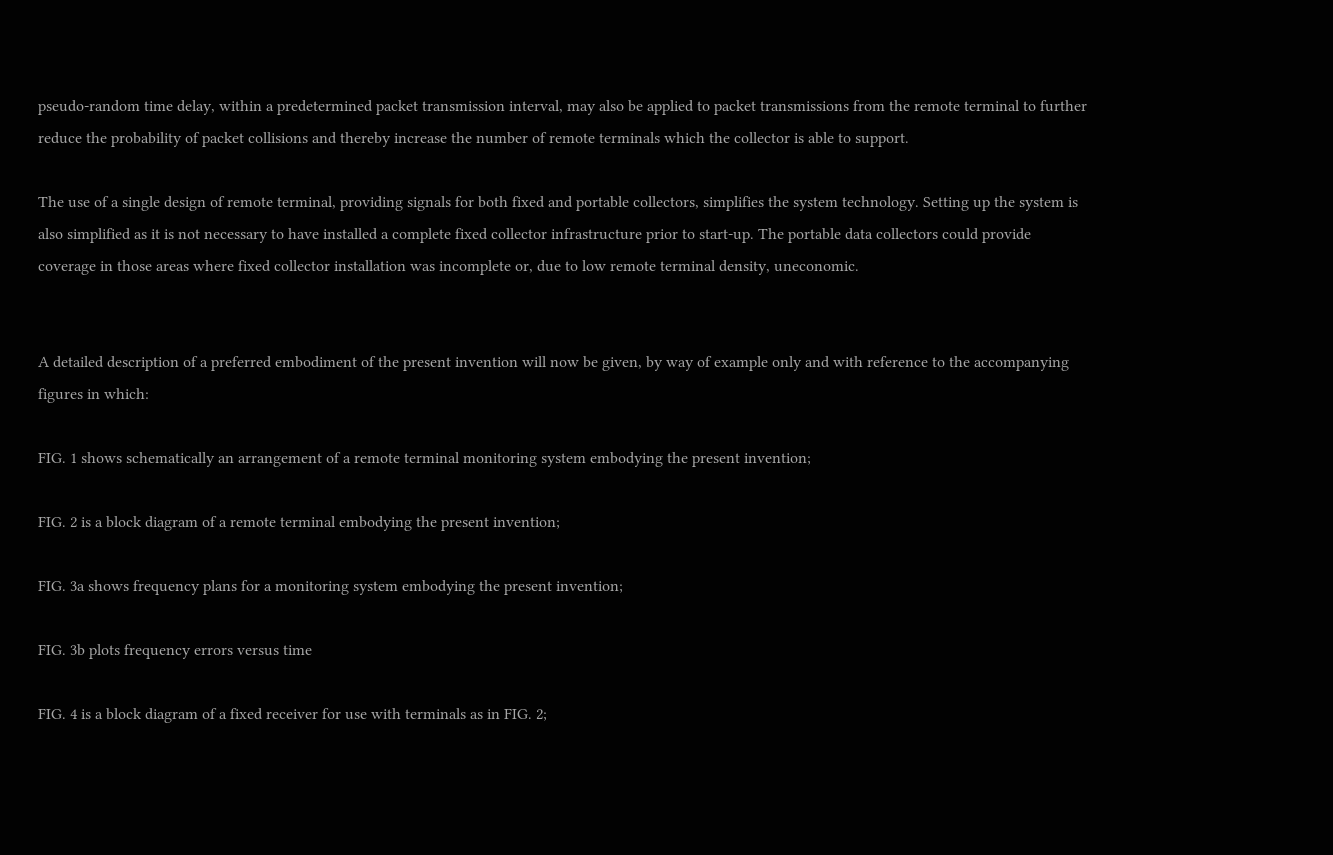pseudo-random time delay, within a predetermined packet transmission interval, may also be applied to packet transmissions from the remote terminal to further reduce the probability of packet collisions and thereby increase the number of remote terminals which the collector is able to support.

The use of a single design of remote terminal, providing signals for both fixed and portable collectors, simplifies the system technology. Setting up the system is also simplified as it is not necessary to have installed a complete fixed collector infrastructure prior to start-up. The portable data collectors could provide coverage in those areas where fixed collector installation was incomplete or, due to low remote terminal density, uneconomic.


A detailed description of a preferred embodiment of the present invention will now be given, by way of example only and with reference to the accompanying figures in which:

FIG. 1 shows schematically an arrangement of a remote terminal monitoring system embodying the present invention;

FIG. 2 is a block diagram of a remote terminal embodying the present invention;

FIG. 3a shows frequency plans for a monitoring system embodying the present invention;

FIG. 3b plots frequency errors versus time

FIG. 4 is a block diagram of a fixed receiver for use with terminals as in FIG. 2;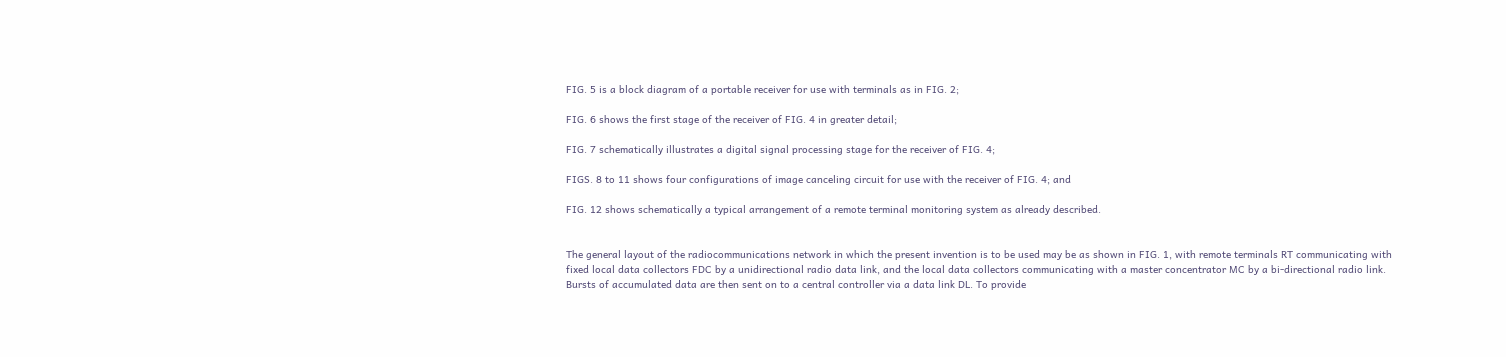FIG. 5 is a block diagram of a portable receiver for use with terminals as in FIG. 2;

FIG. 6 shows the first stage of the receiver of FIG. 4 in greater detail;

FIG. 7 schematically illustrates a digital signal processing stage for the receiver of FIG. 4;

FIGS. 8 to 11 shows four configurations of image canceling circuit for use with the receiver of FIG. 4; and

FIG. 12 shows schematically a typical arrangement of a remote terminal monitoring system as already described.


The general layout of the radiocommunications network in which the present invention is to be used may be as shown in FIG. 1, with remote terminals RT communicating with fixed local data collectors FDC by a unidirectional radio data link, and the local data collectors communicating with a master concentrator MC by a bi-directional radio link. Bursts of accumulated data are then sent on to a central controller via a data link DL. To provide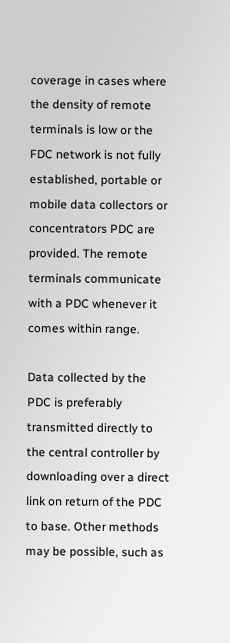coverage in cases where the density of remote terminals is low or the FDC network is not fully established, portable or mobile data collectors or concentrators PDC are provided. The remote terminals communicate with a PDC whenever it comes within range.

Data collected by the PDC is preferably transmitted directly to the central controller by downloading over a direct link on return of the PDC to base. Other methods may be possible, such as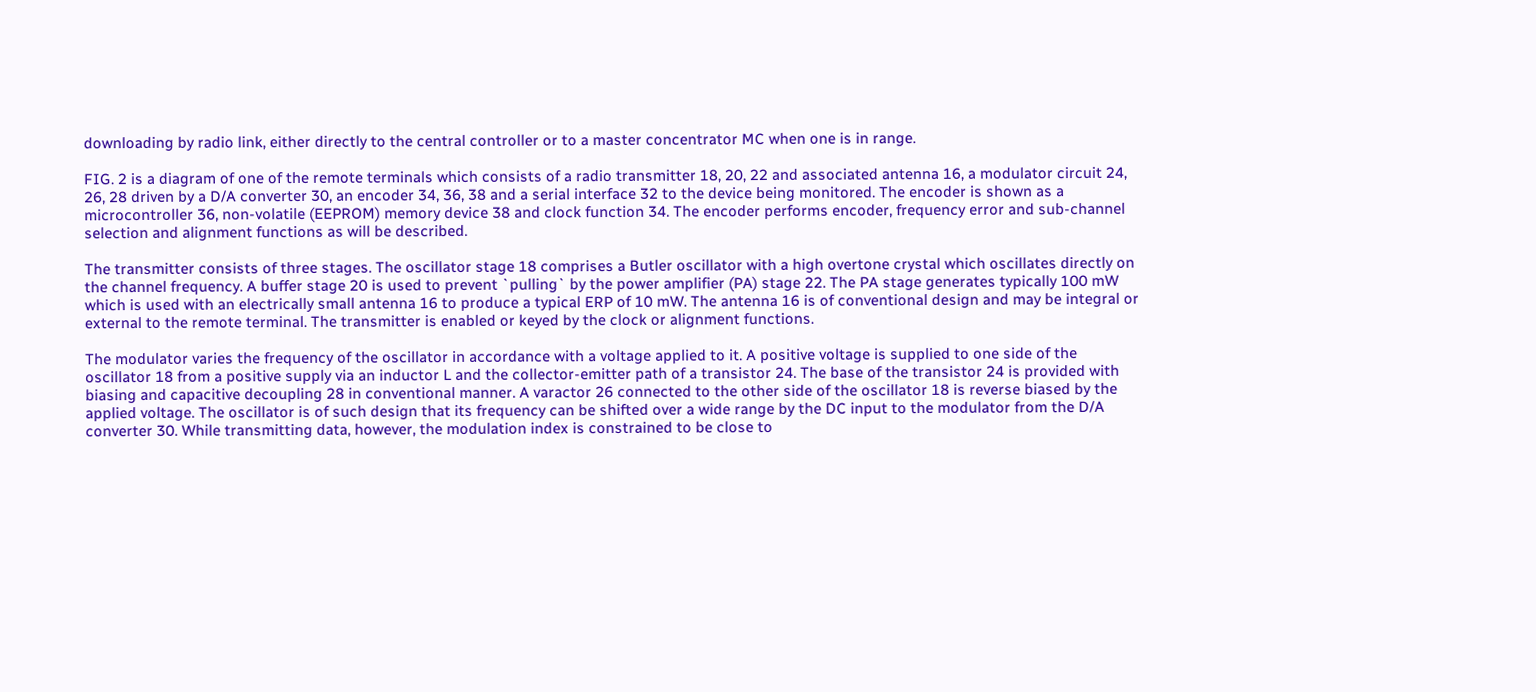downloading by radio link, either directly to the central controller or to a master concentrator MC when one is in range.

FIG. 2 is a diagram of one of the remote terminals which consists of a radio transmitter 18, 20, 22 and associated antenna 16, a modulator circuit 24, 26, 28 driven by a D/A converter 30, an encoder 34, 36, 38 and a serial interface 32 to the device being monitored. The encoder is shown as a microcontroller 36, non-volatile (EEPROM) memory device 38 and clock function 34. The encoder performs encoder, frequency error and sub-channel selection and alignment functions as will be described.

The transmitter consists of three stages. The oscillator stage 18 comprises a Butler oscillator with a high overtone crystal which oscillates directly on the channel frequency. A buffer stage 20 is used to prevent `pulling` by the power amplifier (PA) stage 22. The PA stage generates typically 100 mW which is used with an electrically small antenna 16 to produce a typical ERP of 10 mW. The antenna 16 is of conventional design and may be integral or external to the remote terminal. The transmitter is enabled or keyed by the clock or alignment functions.

The modulator varies the frequency of the oscillator in accordance with a voltage applied to it. A positive voltage is supplied to one side of the oscillator 18 from a positive supply via an inductor L and the collector-emitter path of a transistor 24. The base of the transistor 24 is provided with biasing and capacitive decoupling 28 in conventional manner. A varactor 26 connected to the other side of the oscillator 18 is reverse biased by the applied voltage. The oscillator is of such design that its frequency can be shifted over a wide range by the DC input to the modulator from the D/A converter 30. While transmitting data, however, the modulation index is constrained to be close to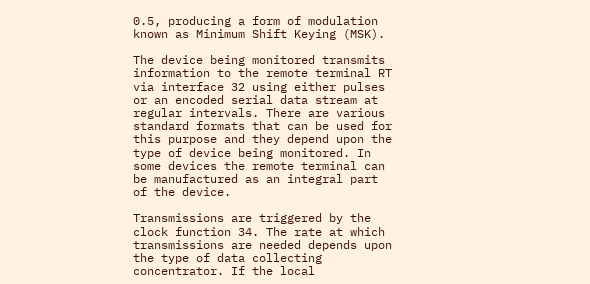0.5, producing a form of modulation known as Minimum Shift Keying (MSK).

The device being monitored transmits information to the remote terminal RT via interface 32 using either pulses or an encoded serial data stream at regular intervals. There are various standard formats that can be used for this purpose and they depend upon the type of device being monitored. In some devices the remote terminal can be manufactured as an integral part of the device.

Transmissions are triggered by the clock function 34. The rate at which transmissions are needed depends upon the type of data collecting concentrator. If the local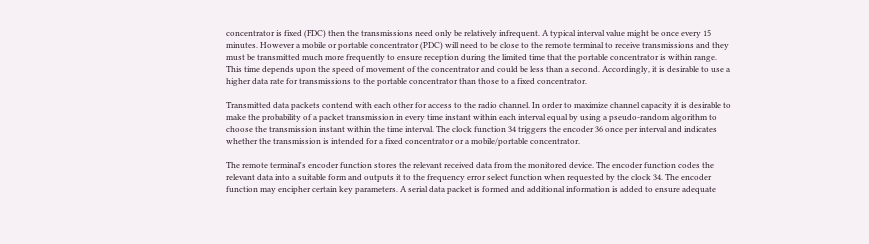concentrator is fixed (FDC) then the transmissions need only be relatively infrequent. A typical interval value might be once every 15 minutes. However a mobile or portable concentrator (PDC) will need to be close to the remote terminal to receive transmissions and they must be transmitted much more frequently to ensure reception during the limited time that the portable concentrator is within range. This time depends upon the speed of movement of the concentrator and could be less than a second. Accordingly, it is desirable to use a higher data rate for transmissions to the portable concentrator than those to a fixed concentrator.

Transmitted data packets contend with each other for access to the radio channel. In order to maximize channel capacity it is desirable to make the probability of a packet transmission in every time instant within each interval equal by using a pseudo-random algorithm to choose the transmission instant within the time interval. The clock function 34 triggers the encoder 36 once per interval and indicates whether the transmission is intended for a fixed concentrator or a mobile/portable concentrator.

The remote terminal's encoder function stores the relevant received data from the monitored device. The encoder function codes the relevant data into a suitable form and outputs it to the frequency error select function when requested by the clock 34. The encoder function may encipher certain key parameters. A serial data packet is formed and additional information is added to ensure adequate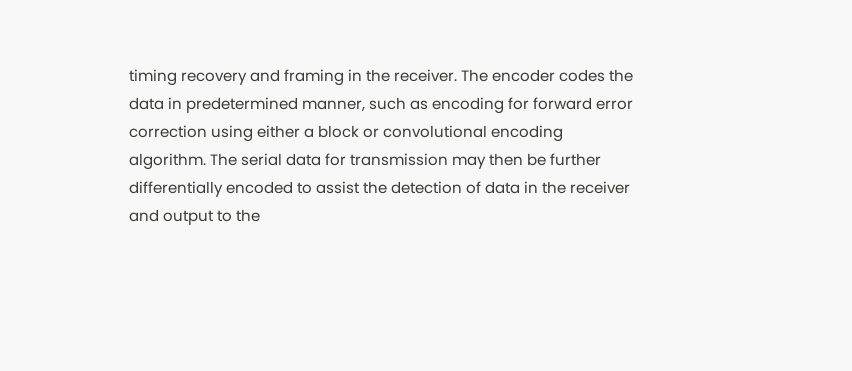timing recovery and framing in the receiver. The encoder codes the data in predetermined manner, such as encoding for forward error correction using either a block or convolutional encoding algorithm. The serial data for transmission may then be further differentially encoded to assist the detection of data in the receiver and output to the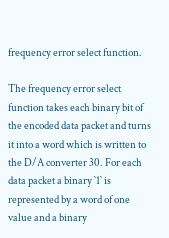frequency error select function.

The frequency error select function takes each binary bit of the encoded data packet and turns it into a word which is written to the D/A converter 30. For each data packet a binary `1` is represented by a word of one value and a binary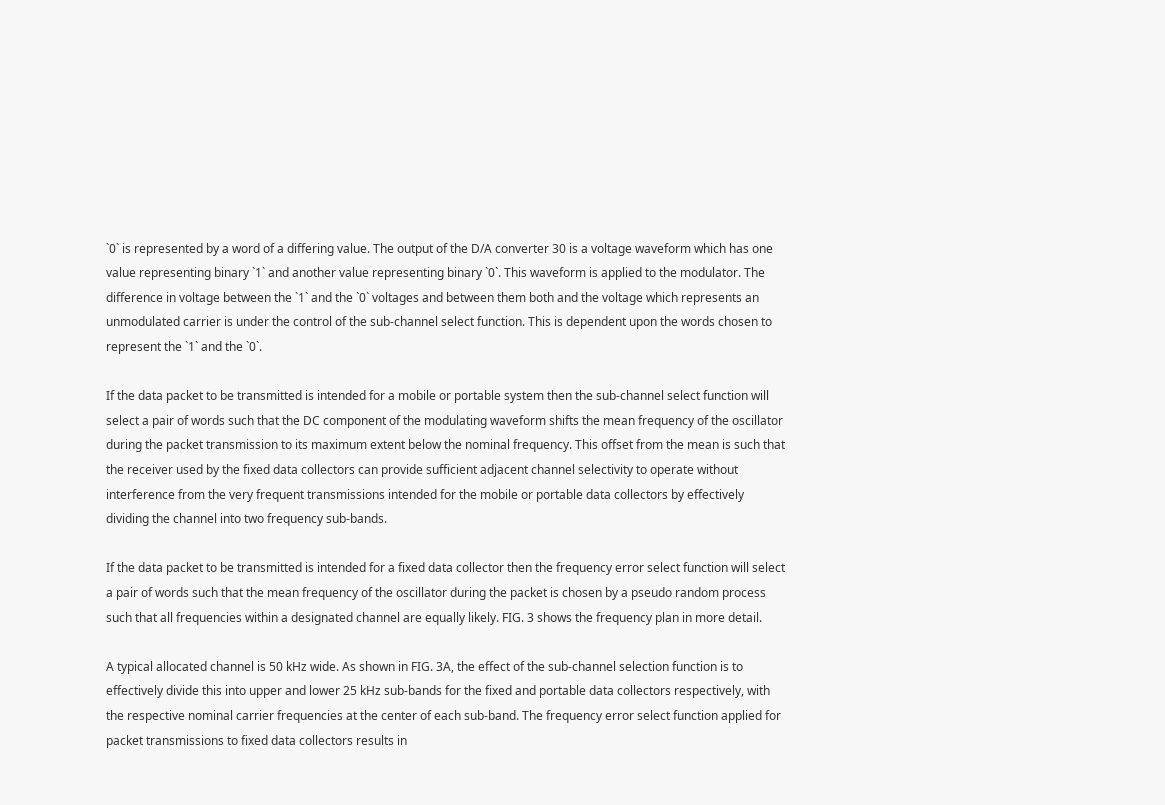`0` is represented by a word of a differing value. The output of the D/A converter 30 is a voltage waveform which has one value representing binary `1` and another value representing binary `0`. This waveform is applied to the modulator. The difference in voltage between the `1` and the `0` voltages and between them both and the voltage which represents an unmodulated carrier is under the control of the sub-channel select function. This is dependent upon the words chosen to represent the `1` and the `0`.

If the data packet to be transmitted is intended for a mobile or portable system then the sub-channel select function will select a pair of words such that the DC component of the modulating waveform shifts the mean frequency of the oscillator during the packet transmission to its maximum extent below the nominal frequency. This offset from the mean is such that the receiver used by the fixed data collectors can provide sufficient adjacent channel selectivity to operate without interference from the very frequent transmissions intended for the mobile or portable data collectors by effectively dividing the channel into two frequency sub-bands.

If the data packet to be transmitted is intended for a fixed data collector then the frequency error select function will select a pair of words such that the mean frequency of the oscillator during the packet is chosen by a pseudo random process such that all frequencies within a designated channel are equally likely. FIG. 3 shows the frequency plan in more detail.

A typical allocated channel is 50 kHz wide. As shown in FIG. 3A, the effect of the sub-channel selection function is to effectively divide this into upper and lower 25 kHz sub-bands for the fixed and portable data collectors respectively, with the respective nominal carrier frequencies at the center of each sub-band. The frequency error select function applied for packet transmissions to fixed data collectors results in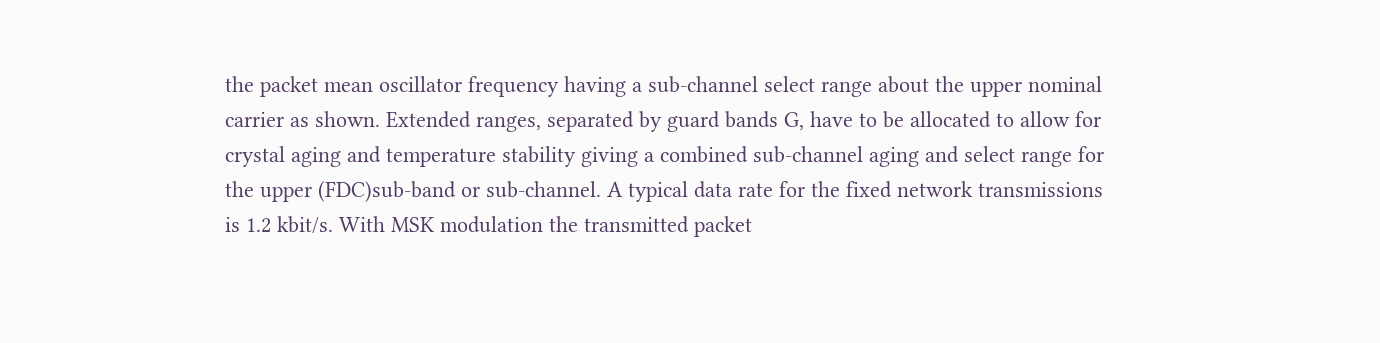the packet mean oscillator frequency having a sub-channel select range about the upper nominal carrier as shown. Extended ranges, separated by guard bands G, have to be allocated to allow for crystal aging and temperature stability giving a combined sub-channel aging and select range for the upper (FDC)sub-band or sub-channel. A typical data rate for the fixed network transmissions is 1.2 kbit/s. With MSK modulation the transmitted packet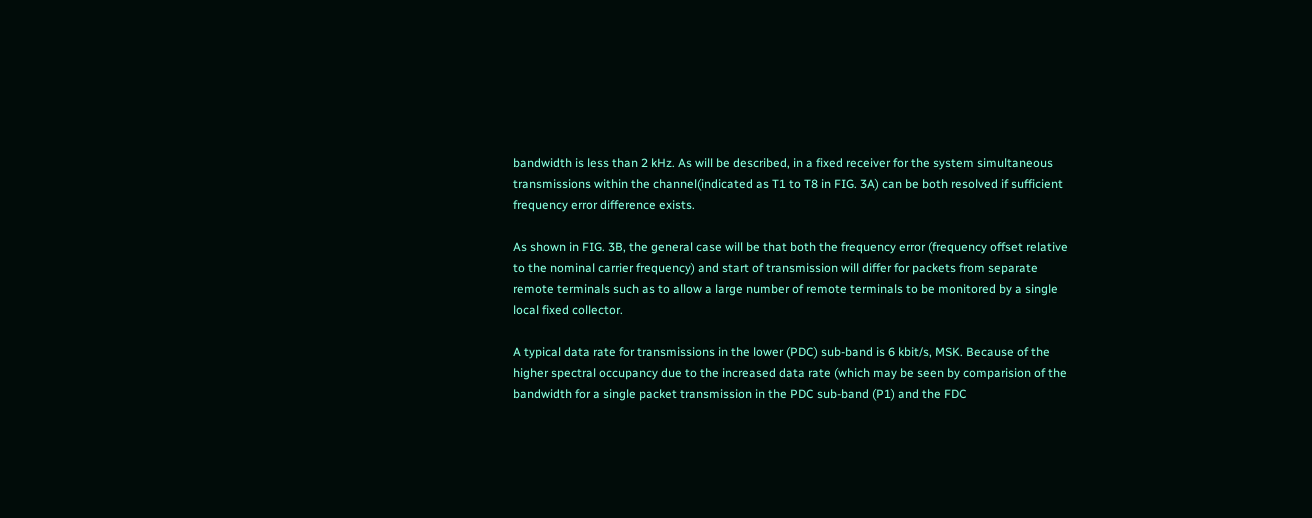bandwidth is less than 2 kHz. As will be described, in a fixed receiver for the system simultaneous transmissions within the channel(indicated as T1 to T8 in FIG. 3A) can be both resolved if sufficient frequency error difference exists.

As shown in FIG. 3B, the general case will be that both the frequency error (frequency offset relative to the nominal carrier frequency) and start of transmission will differ for packets from separate remote terminals such as to allow a large number of remote terminals to be monitored by a single local fixed collector.

A typical data rate for transmissions in the lower (PDC) sub-band is 6 kbit/s, MSK. Because of the higher spectral occupancy due to the increased data rate (which may be seen by comparision of the bandwidth for a single packet transmission in the PDC sub-band (P1) and the FDC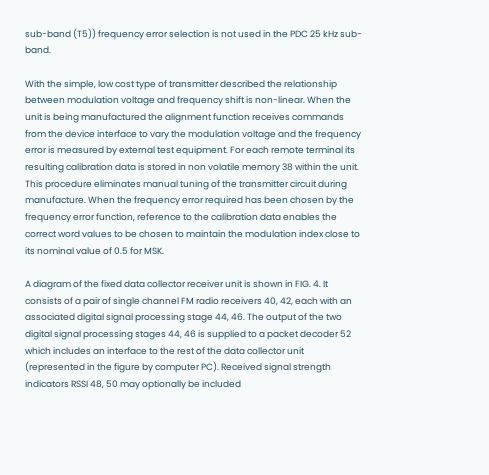sub-band (T5)) frequency error selection is not used in the PDC 25 kHz sub-band.

With the simple, low cost type of transmitter described the relationship between modulation voltage and frequency shift is non-linear. When the unit is being manufactured the alignment function receives commands from the device interface to vary the modulation voltage and the frequency error is measured by external test equipment. For each remote terminal its resulting calibration data is stored in non volatile memory 38 within the unit. This procedure eliminates manual tuning of the transmitter circuit during manufacture. When the frequency error required has been chosen by the frequency error function, reference to the calibration data enables the correct word values to be chosen to maintain the modulation index close to its nominal value of 0.5 for MSK.

A diagram of the fixed data collector receiver unit is shown in FIG. 4. It consists of a pair of single channel FM radio receivers 40, 42, each with an associated digital signal processing stage 44, 46. The output of the two digital signal processing stages 44, 46 is supplied to a packet decoder 52 which includes an interface to the rest of the data collector unit (represented in the figure by computer PC). Received signal strength indicators RSSI 48, 50 may optionally be included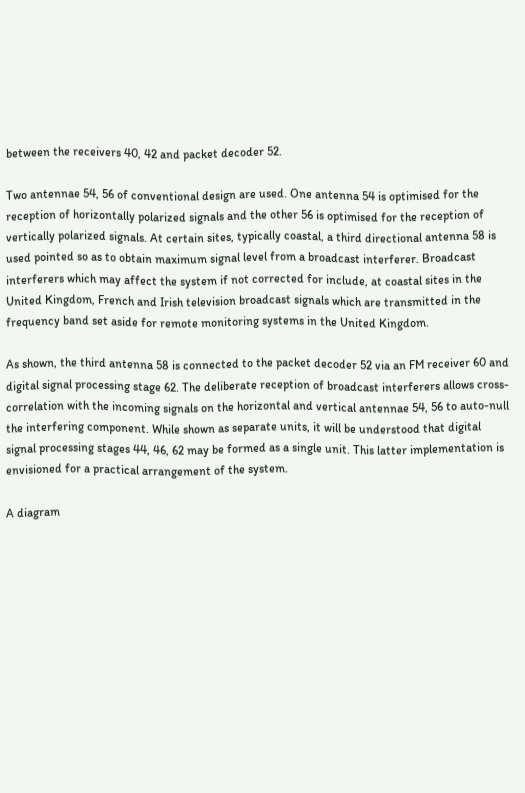between the receivers 40, 42 and packet decoder 52.

Two antennae 54, 56 of conventional design are used. One antenna 54 is optimised for the reception of horizontally polarized signals and the other 56 is optimised for the reception of vertically polarized signals. At certain sites, typically coastal, a third directional antenna 58 is used pointed so as to obtain maximum signal level from a broadcast interferer. Broadcast interferers which may affect the system if not corrected for include, at coastal sites in the United Kingdom, French and Irish television broadcast signals which are transmitted in the frequency band set aside for remote monitoring systems in the United Kingdom.

As shown, the third antenna 58 is connected to the packet decoder 52 via an FM receiver 60 and digital signal processing stage 62. The deliberate reception of broadcast interferers allows cross-correlation with the incoming signals on the horizontal and vertical antennae 54, 56 to auto-null the interfering component. While shown as separate units, it will be understood that digital signal processing stages 44, 46, 62 may be formed as a single unit. This latter implementation is envisioned for a practical arrangement of the system.

A diagram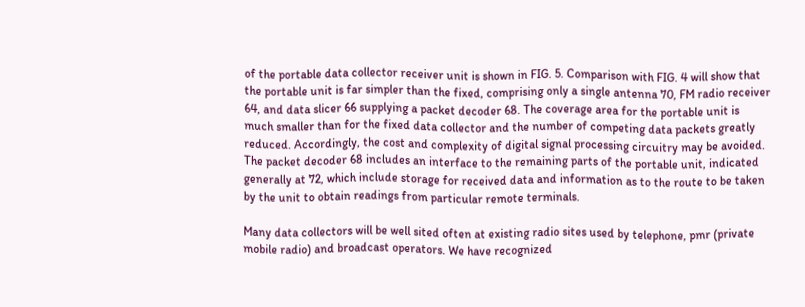of the portable data collector receiver unit is shown in FIG. 5. Comparison with FIG. 4 will show that the portable unit is far simpler than the fixed, comprising only a single antenna 70, FM radio receiver 64, and data slicer 66 supplying a packet decoder 68. The coverage area for the portable unit is much smaller than for the fixed data collector and the number of competing data packets greatly reduced. Accordingly, the cost and complexity of digital signal processing circuitry may be avoided. The packet decoder 68 includes an interface to the remaining parts of the portable unit, indicated generally at 72, which include storage for received data and information as to the route to be taken by the unit to obtain readings from particular remote terminals.

Many data collectors will be well sited often at existing radio sites used by telephone, pmr (private mobile radio) and broadcast operators. We have recognized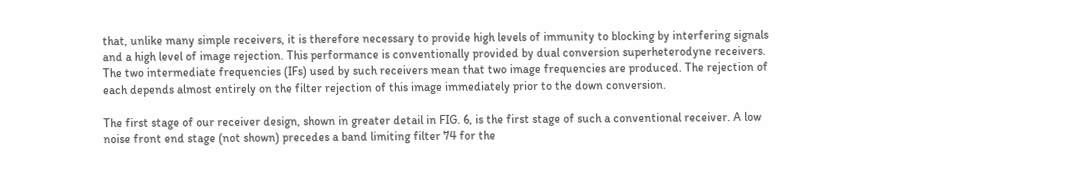that, unlike many simple receivers, it is therefore necessary to provide high levels of immunity to blocking by interfering signals and a high level of image rejection. This performance is conventionally provided by dual conversion superheterodyne receivers. The two intermediate frequencies (IFs) used by such receivers mean that two image frequencies are produced. The rejection of each depends almost entirely on the filter rejection of this image immediately prior to the down conversion.

The first stage of our receiver design, shown in greater detail in FIG. 6, is the first stage of such a conventional receiver. A low noise front end stage (not shown) precedes a band limiting filter 74 for the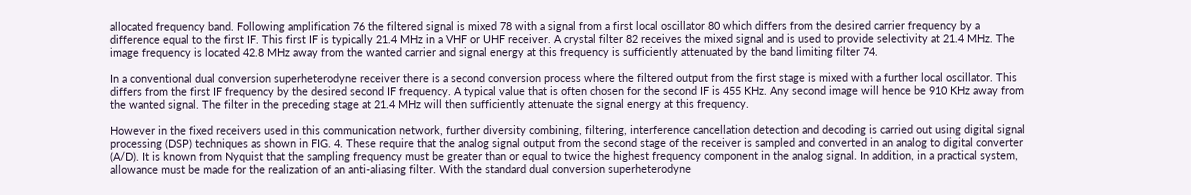allocated frequency band. Following amplification 76 the filtered signal is mixed 78 with a signal from a first local oscillator 80 which differs from the desired carrier frequency by a difference equal to the first IF. This first IF is typically 21.4 MHz in a VHF or UHF receiver. A crystal filter 82 receives the mixed signal and is used to provide selectivity at 21.4 MHz. The image frequency is located 42.8 MHz away from the wanted carrier and signal energy at this frequency is sufficiently attenuated by the band limiting filter 74.

In a conventional dual conversion superheterodyne receiver there is a second conversion process where the filtered output from the first stage is mixed with a further local oscillator. This differs from the first IF frequency by the desired second IF frequency. A typical value that is often chosen for the second IF is 455 KHz. Any second image will hence be 910 KHz away from the wanted signal. The filter in the preceding stage at 21.4 MHz will then sufficiently attenuate the signal energy at this frequency.

However in the fixed receivers used in this communication network, further diversity combining, filtering, interference cancellation detection and decoding is carried out using digital signal processing (DSP) techniques as shown in FIG. 4. These require that the analog signal output from the second stage of the receiver is sampled and converted in an analog to digital converter (A/D). It is known from Nyquist that the sampling frequency must be greater than or equal to twice the highest frequency component in the analog signal. In addition, in a practical system, allowance must be made for the realization of an anti-aliasing filter. With the standard dual conversion superheterodyne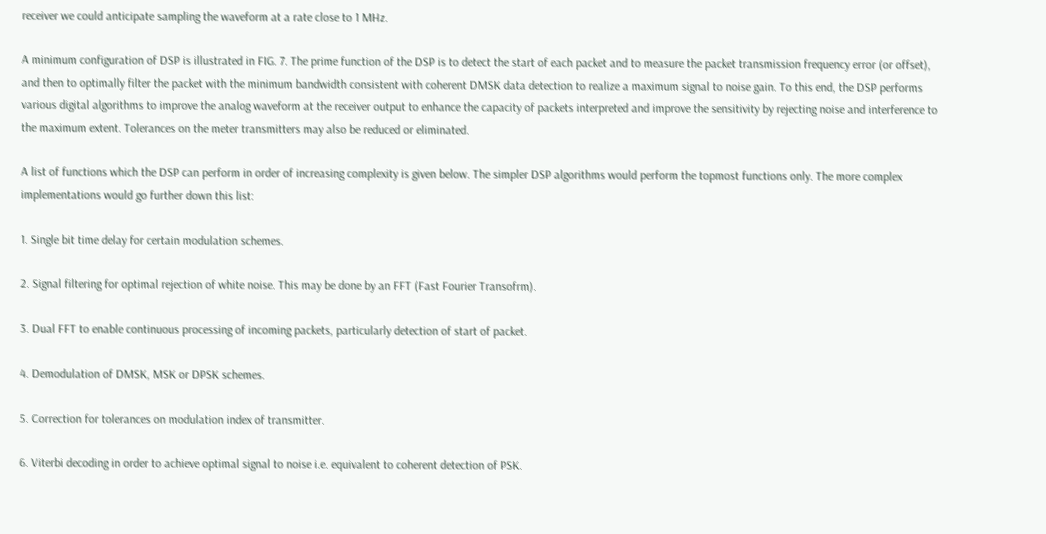receiver we could anticipate sampling the waveform at a rate close to 1 MHz.

A minimum configuration of DSP is illustrated in FIG. 7. The prime function of the DSP is to detect the start of each packet and to measure the packet transmission frequency error (or offset), and then to optimally filter the packet with the minimum bandwidth consistent with coherent DMSK data detection to realize a maximum signal to noise gain. To this end, the DSP performs various digital algorithms to improve the analog waveform at the receiver output to enhance the capacity of packets interpreted and improve the sensitivity by rejecting noise and interference to the maximum extent. Tolerances on the meter transmitters may also be reduced or eliminated.

A list of functions which the DSP can perform in order of increasing complexity is given below. The simpler DSP algorithms would perform the topmost functions only. The more complex implementations would go further down this list:

1. Single bit time delay for certain modulation schemes.

2. Signal filtering for optimal rejection of white noise. This may be done by an FFT (Fast Fourier Transofrm).

3. Dual FFT to enable continuous processing of incoming packets, particularly detection of start of packet.

4. Demodulation of DMSK, MSK or DPSK schemes.

5. Correction for tolerances on modulation index of transmitter.

6. Viterbi decoding in order to achieve optimal signal to noise i.e. equivalent to coherent detection of PSK.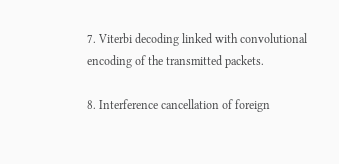7. Viterbi decoding linked with convolutional encoding of the transmitted packets.

8. Interference cancellation of foreign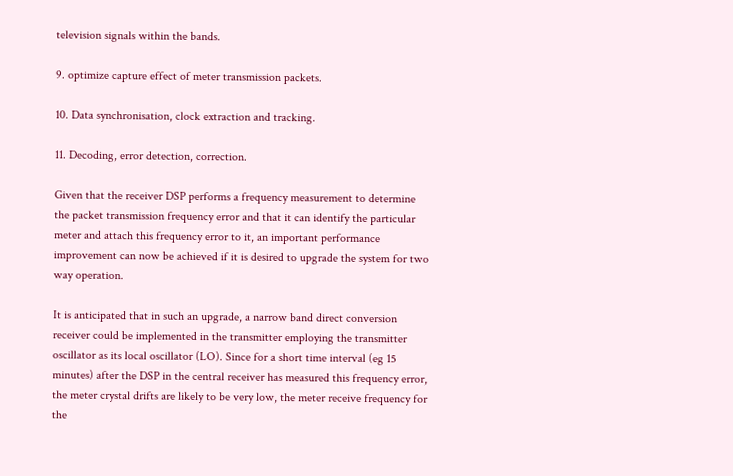television signals within the bands.

9. optimize capture effect of meter transmission packets.

10. Data synchronisation, clock extraction and tracking.

11. Decoding, error detection, correction.

Given that the receiver DSP performs a frequency measurement to determine the packet transmission frequency error and that it can identify the particular meter and attach this frequency error to it, an important performance improvement can now be achieved if it is desired to upgrade the system for two way operation.

It is anticipated that in such an upgrade, a narrow band direct conversion receiver could be implemented in the transmitter employing the transmitter oscillator as its local oscillator (LO). Since for a short time interval (eg 15 minutes) after the DSP in the central receiver has measured this frequency error, the meter crystal drifts are likely to be very low, the meter receive frequency for the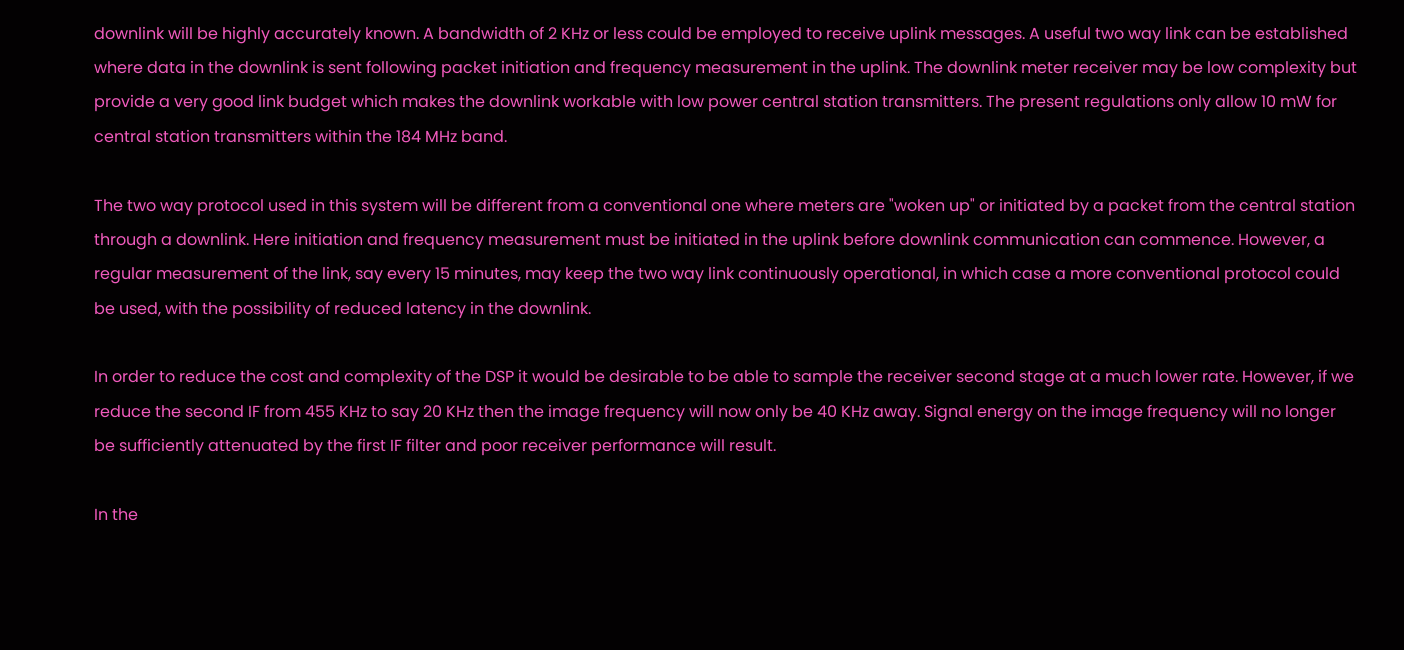downlink will be highly accurately known. A bandwidth of 2 KHz or less could be employed to receive uplink messages. A useful two way link can be established where data in the downlink is sent following packet initiation and frequency measurement in the uplink. The downlink meter receiver may be low complexity but provide a very good link budget which makes the downlink workable with low power central station transmitters. The present regulations only allow 10 mW for central station transmitters within the 184 MHz band.

The two way protocol used in this system will be different from a conventional one where meters are "woken up" or initiated by a packet from the central station through a downlink. Here initiation and frequency measurement must be initiated in the uplink before downlink communication can commence. However, a regular measurement of the link, say every 15 minutes, may keep the two way link continuously operational, in which case a more conventional protocol could be used, with the possibility of reduced latency in the downlink.

In order to reduce the cost and complexity of the DSP it would be desirable to be able to sample the receiver second stage at a much lower rate. However, if we reduce the second IF from 455 KHz to say 20 KHz then the image frequency will now only be 40 KHz away. Signal energy on the image frequency will no longer be sufficiently attenuated by the first IF filter and poor receiver performance will result.

In the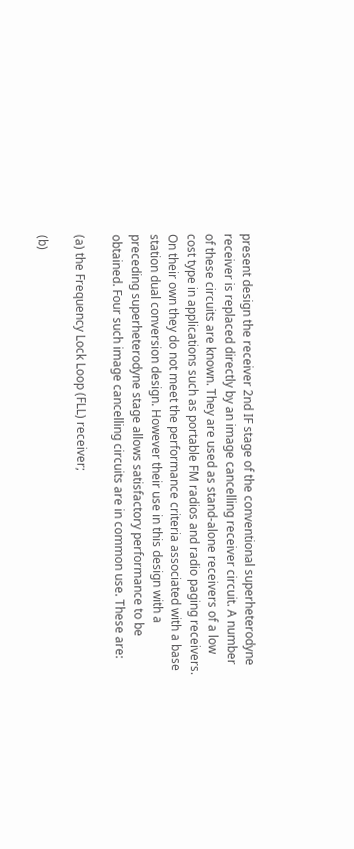present design the receiver 2nd IF stage of the conventional superheterodyne receiver is replaced directly by an image cancelling receiver circuit. A number of these circuits are known. They are used as stand-alone receivers of a low cost type in applications such as portable FM radios and radio paging receivers. On their own they do not meet the performance criteria associated with a base station dual conversion design. However their use in this design with a preceding superheterodyne stage allows satisfactory performance to be obtained. Four such image cancelling circuits are in common use. These are:

(a) the Frequency Lock Loop (FLL) receiver;

(b)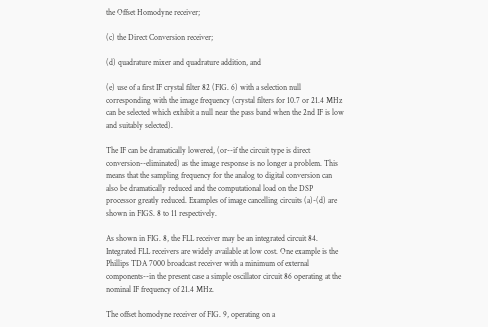the Offset Homodyne receiver;

(c) the Direct Conversion receiver;

(d) quadrature mixer and quadrature addition, and

(e) use of a first IF crystal filter 82 (FIG. 6) with a selection null corresponding with the image frequency (crystal filters for 10.7 or 21.4 MHz can be selected which exhibit a null near the pass band when the 2nd IF is low and suitably selected).

The IF can be dramatically lowered, (or--if the circuit type is direct conversion--eliminated) as the image response is no longer a problem. This means that the sampling frequency for the analog to digital conversion can also be dramatically reduced and the computational load on the DSP processor greatly reduced. Examples of image cancelling circuits (a)-(d) are shown in FIGS. 8 to 11 respectively.

As shown in FIG. 8, the FLL receiver may be an integrated circuit 84. Integrated FLL receivers are widely available at low cost. One example is the Phillips TDA 7000 broadcast receiver with a minimum of external components--in the present case a simple oscillator circuit 86 operating at the nominal IF frequency of 21.4 MHz.

The offset homodyne receiver of FIG. 9, operating on a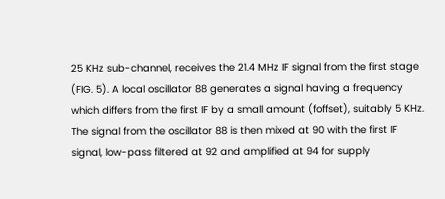25 KHz sub-channel, receives the 21.4 MHz IF signal from the first stage (FIG. 5). A local oscillator 88 generates a signal having a frequency which differs from the first IF by a small amount (foffset), suitably 5 KHz. The signal from the oscillator 88 is then mixed at 90 with the first IF signal, low-pass filtered at 92 and amplified at 94 for supply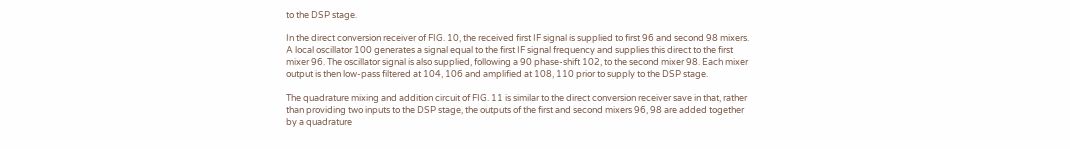to the DSP stage.

In the direct conversion receiver of FIG. 10, the received first IF signal is supplied to first 96 and second 98 mixers. A local oscillator 100 generates a signal equal to the first IF signal frequency and supplies this direct to the first mixer 96. The oscillator signal is also supplied, following a 90 phase-shift 102, to the second mixer 98. Each mixer output is then low-pass filtered at 104, 106 and amplified at 108, 110 prior to supply to the DSP stage.

The quadrature mixing and addition circuit of FIG. 11 is similar to the direct conversion receiver save in that, rather than providing two inputs to the DSP stage, the outputs of the first and second mixers 96, 98 are added together by a quadrature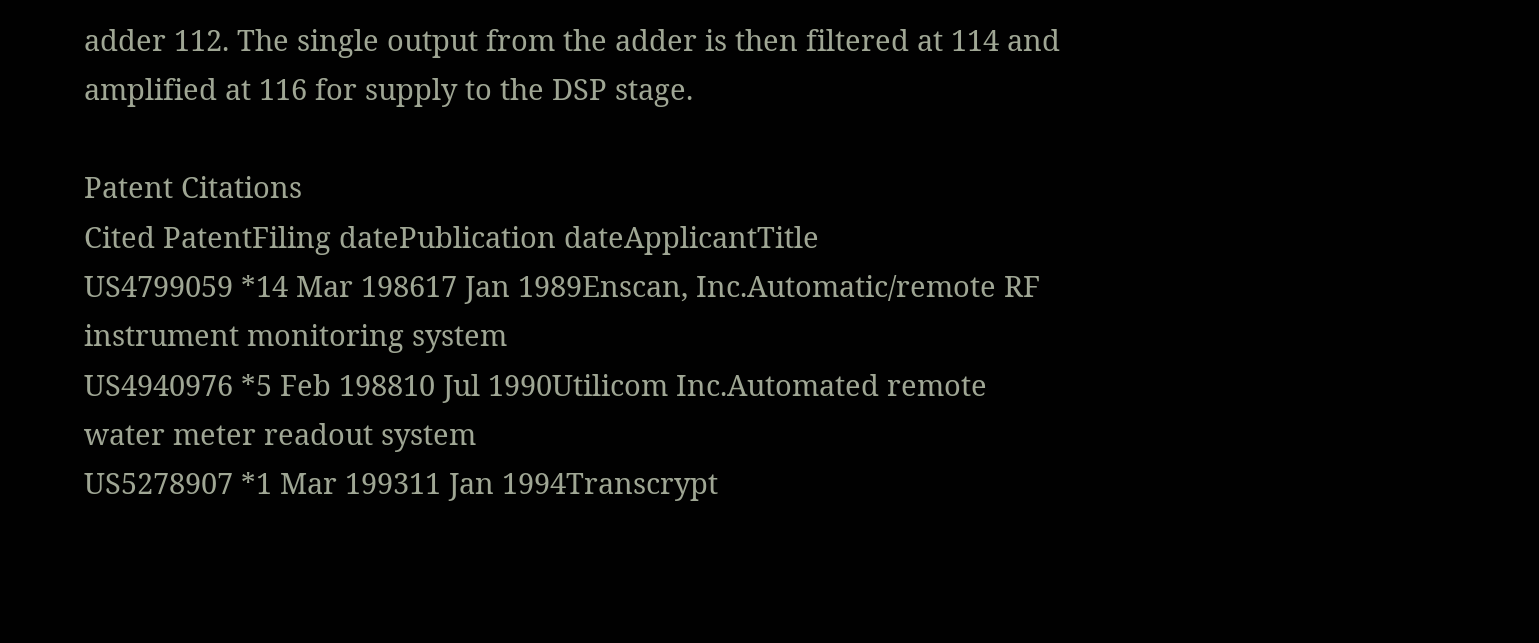adder 112. The single output from the adder is then filtered at 114 and amplified at 116 for supply to the DSP stage.

Patent Citations
Cited PatentFiling datePublication dateApplicantTitle
US4799059 *14 Mar 198617 Jan 1989Enscan, Inc.Automatic/remote RF instrument monitoring system
US4940976 *5 Feb 198810 Jul 1990Utilicom Inc.Automated remote water meter readout system
US5278907 *1 Mar 199311 Jan 1994Transcrypt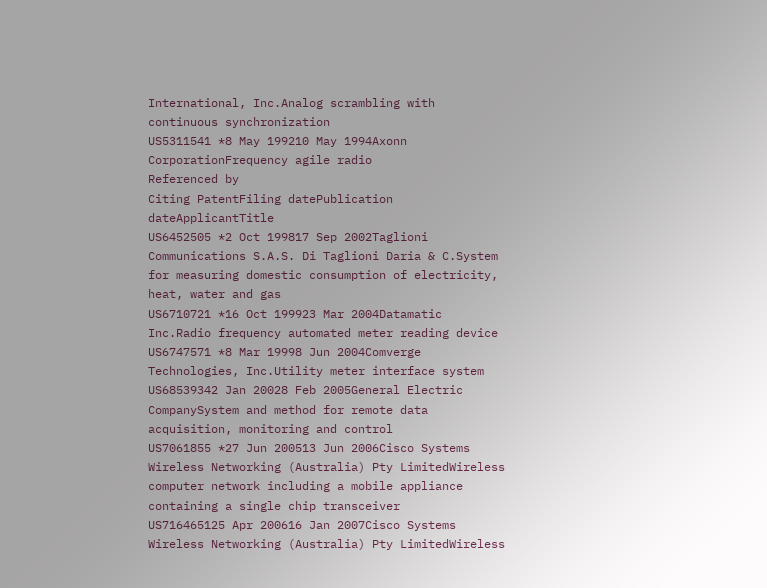International, Inc.Analog scrambling with continuous synchronization
US5311541 *8 May 199210 May 1994Axonn CorporationFrequency agile radio
Referenced by
Citing PatentFiling datePublication dateApplicantTitle
US6452505 *2 Oct 199817 Sep 2002Taglioni Communications S.A.S. Di Taglioni Daria & C.System for measuring domestic consumption of electricity, heat, water and gas
US6710721 *16 Oct 199923 Mar 2004Datamatic Inc.Radio frequency automated meter reading device
US6747571 *8 Mar 19998 Jun 2004Comverge Technologies, Inc.Utility meter interface system
US68539342 Jan 20028 Feb 2005General Electric CompanySystem and method for remote data acquisition, monitoring and control
US7061855 *27 Jun 200513 Jun 2006Cisco Systems Wireless Networking (Australia) Pty LimitedWireless computer network including a mobile appliance containing a single chip transceiver
US716465125 Apr 200616 Jan 2007Cisco Systems Wireless Networking (Australia) Pty LimitedWireless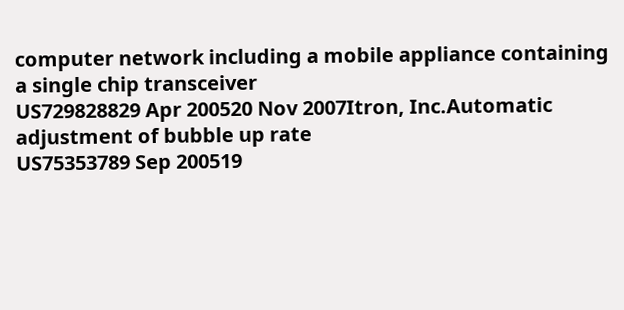computer network including a mobile appliance containing a single chip transceiver
US729828829 Apr 200520 Nov 2007Itron, Inc.Automatic adjustment of bubble up rate
US75353789 Sep 200519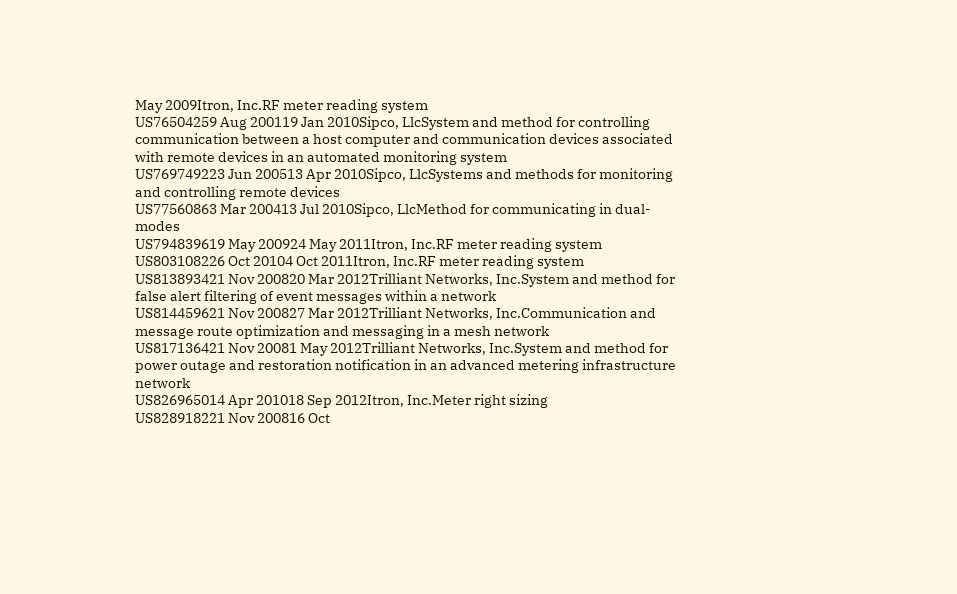May 2009Itron, Inc.RF meter reading system
US76504259 Aug 200119 Jan 2010Sipco, LlcSystem and method for controlling communication between a host computer and communication devices associated with remote devices in an automated monitoring system
US769749223 Jun 200513 Apr 2010Sipco, LlcSystems and methods for monitoring and controlling remote devices
US77560863 Mar 200413 Jul 2010Sipco, LlcMethod for communicating in dual-modes
US794839619 May 200924 May 2011Itron, Inc.RF meter reading system
US803108226 Oct 20104 Oct 2011Itron, Inc.RF meter reading system
US813893421 Nov 200820 Mar 2012Trilliant Networks, Inc.System and method for false alert filtering of event messages within a network
US814459621 Nov 200827 Mar 2012Trilliant Networks, Inc.Communication and message route optimization and messaging in a mesh network
US817136421 Nov 20081 May 2012Trilliant Networks, Inc.System and method for power outage and restoration notification in an advanced metering infrastructure network
US826965014 Apr 201018 Sep 2012Itron, Inc.Meter right sizing
US828918221 Nov 200816 Oct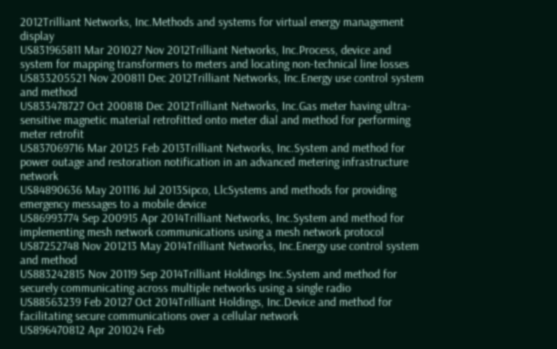2012Trilliant Networks, Inc.Methods and systems for virtual energy management display
US831965811 Mar 201027 Nov 2012Trilliant Networks, Inc.Process, device and system for mapping transformers to meters and locating non-technical line losses
US833205521 Nov 200811 Dec 2012Trilliant Networks, Inc.Energy use control system and method
US833478727 Oct 200818 Dec 2012Trilliant Networks, Inc.Gas meter having ultra-sensitive magnetic material retrofitted onto meter dial and method for performing meter retrofit
US837069716 Mar 20125 Feb 2013Trilliant Networks, Inc.System and method for power outage and restoration notification in an advanced metering infrastructure network
US84890636 May 201116 Jul 2013Sipco, LlcSystems and methods for providing emergency messages to a mobile device
US86993774 Sep 200915 Apr 2014Trilliant Networks, Inc.System and method for implementing mesh network communications using a mesh network protocol
US87252748 Nov 201213 May 2014Trilliant Networks, Inc.Energy use control system and method
US883242815 Nov 20119 Sep 2014Trilliant Holdings Inc.System and method for securely communicating across multiple networks using a single radio
US88563239 Feb 20127 Oct 2014Trilliant Holdings, Inc.Device and method for facilitating secure communications over a cellular network
US896470812 Apr 201024 Feb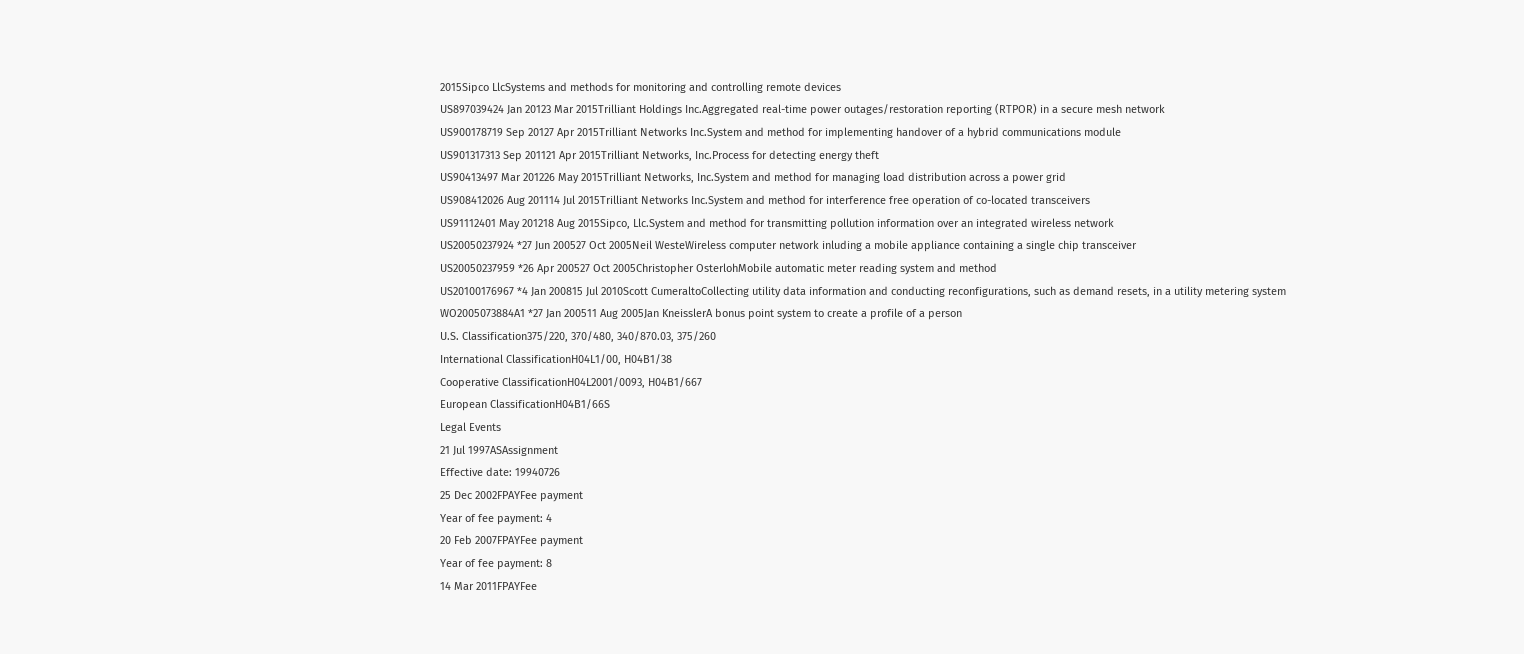2015Sipco LlcSystems and methods for monitoring and controlling remote devices
US897039424 Jan 20123 Mar 2015Trilliant Holdings Inc.Aggregated real-time power outages/restoration reporting (RTPOR) in a secure mesh network
US900178719 Sep 20127 Apr 2015Trilliant Networks Inc.System and method for implementing handover of a hybrid communications module
US901317313 Sep 201121 Apr 2015Trilliant Networks, Inc.Process for detecting energy theft
US90413497 Mar 201226 May 2015Trilliant Networks, Inc.System and method for managing load distribution across a power grid
US908412026 Aug 201114 Jul 2015Trilliant Networks Inc.System and method for interference free operation of co-located transceivers
US91112401 May 201218 Aug 2015Sipco, Llc.System and method for transmitting pollution information over an integrated wireless network
US20050237924 *27 Jun 200527 Oct 2005Neil WesteWireless computer network inluding a mobile appliance containing a single chip transceiver
US20050237959 *26 Apr 200527 Oct 2005Christopher OsterlohMobile automatic meter reading system and method
US20100176967 *4 Jan 200815 Jul 2010Scott CumeraltoCollecting utility data information and conducting reconfigurations, such as demand resets, in a utility metering system
WO2005073884A1 *27 Jan 200511 Aug 2005Jan KneisslerA bonus point system to create a profile of a person
U.S. Classification375/220, 370/480, 340/870.03, 375/260
International ClassificationH04L1/00, H04B1/38
Cooperative ClassificationH04L2001/0093, H04B1/667
European ClassificationH04B1/66S
Legal Events
21 Jul 1997ASAssignment
Effective date: 19940726
25 Dec 2002FPAYFee payment
Year of fee payment: 4
20 Feb 2007FPAYFee payment
Year of fee payment: 8
14 Mar 2011FPAYFee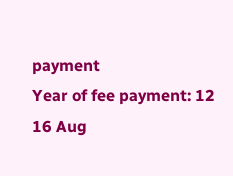payment
Year of fee payment: 12
16 Aug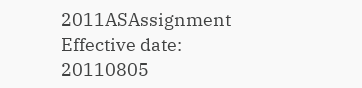2011ASAssignment
Effective date: 20110805